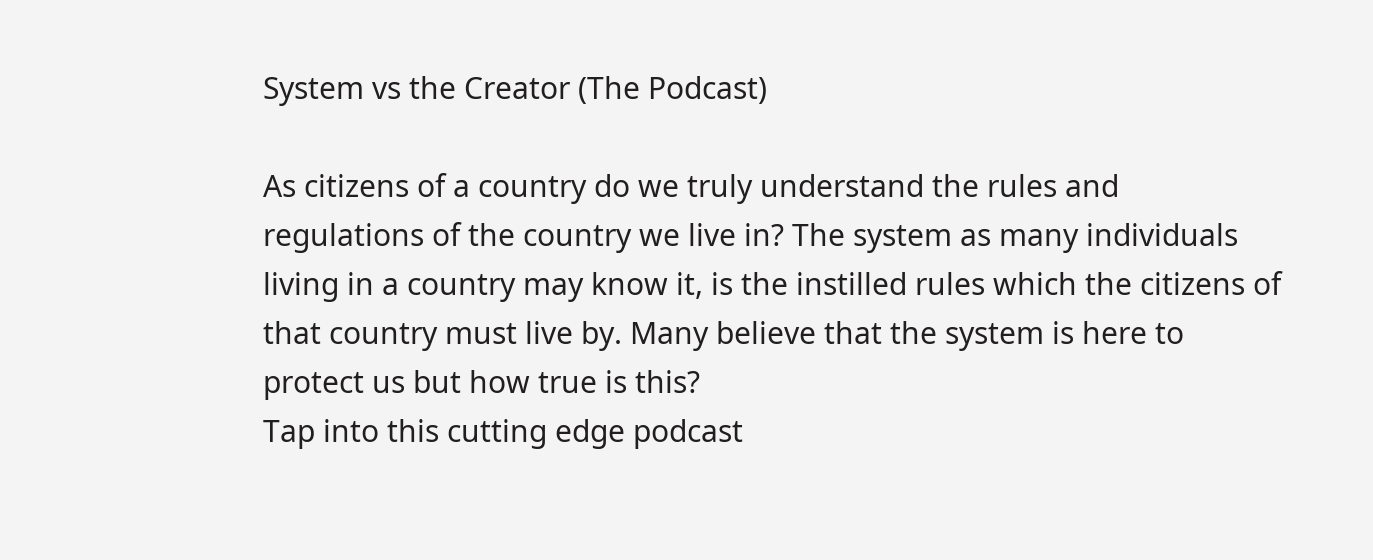System vs the Creator (The Podcast)

As citizens of a country do we truly understand the rules and regulations of the country we live in? The system as many individuals living in a country may know it, is the instilled rules which the citizens of that country must live by. Many believe that the system is here to protect us but how true is this?
Tap into this cutting edge podcast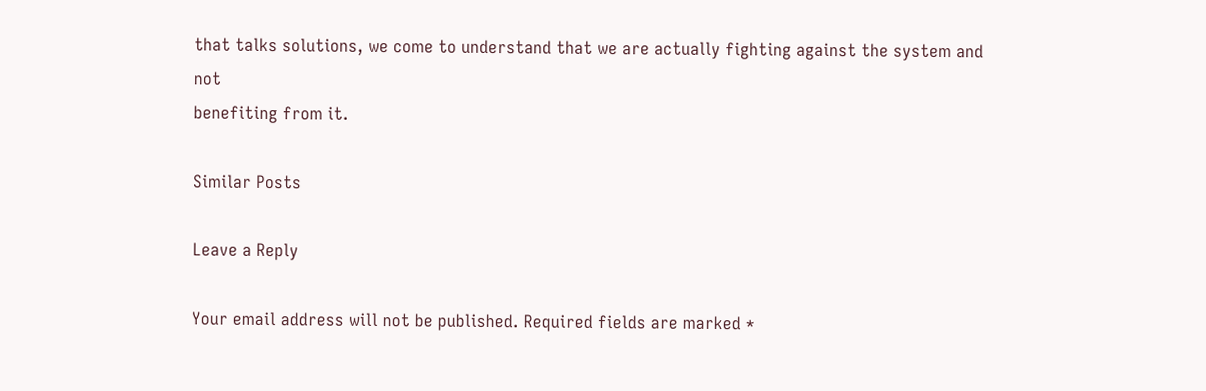that talks solutions, we come to understand that we are actually fighting against the system and not
benefiting from it.

Similar Posts

Leave a Reply

Your email address will not be published. Required fields are marked *